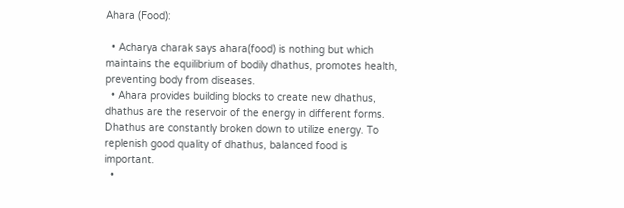Ahara (Food):

  • Acharya charak says ahara(food) is nothing but which maintains the equilibrium of bodily dhathus, promotes health, preventing body from diseases.
  • Ahara provides building blocks to create new dhathus, dhathus are the reservoir of the energy in different forms. Dhathus are constantly broken down to utilize energy. To replenish good quality of dhathus, balanced food is important.
  •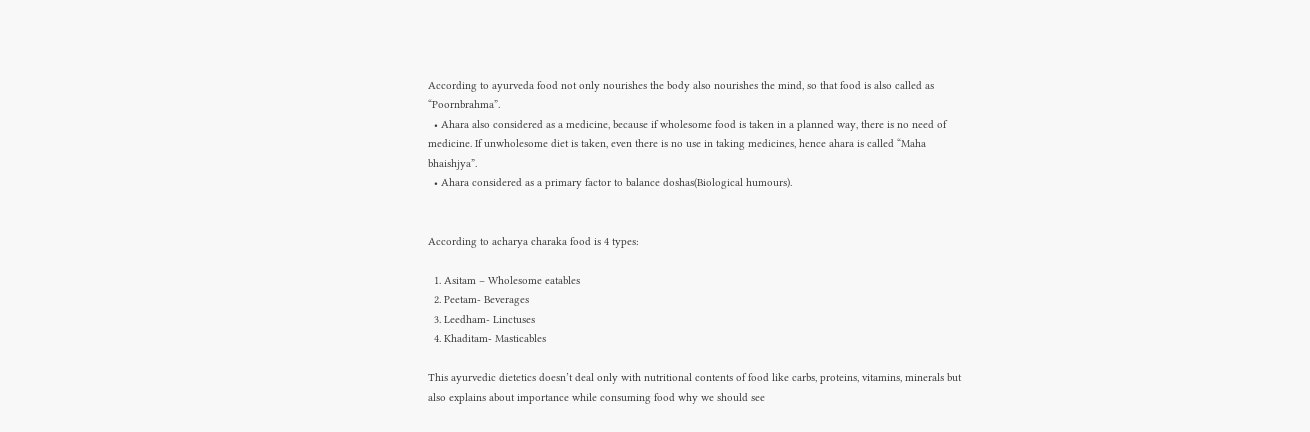According to ayurveda food not only nourishes the body also nourishes the mind, so that food is also called as “Poornbrahma”.
  • Ahara also considered as a medicine, because if wholesome food is taken in a planned way, there is no need of medicine. If unwholesome diet is taken, even there is no use in taking medicines, hence ahara is called “Maha bhaishjya”.
  • Ahara considered as a primary factor to balance doshas(Biological humours).


According to acharya charaka food is 4 types:

  1. Asitam – Wholesome eatables
  2. Peetam- Beverages
  3. Leedham- Linctuses
  4. Khaditam- Masticables

This ayurvedic dietetics doesn’t deal only with nutritional contents of food like carbs, proteins, vitamins, minerals but also explains about importance while consuming food why we should see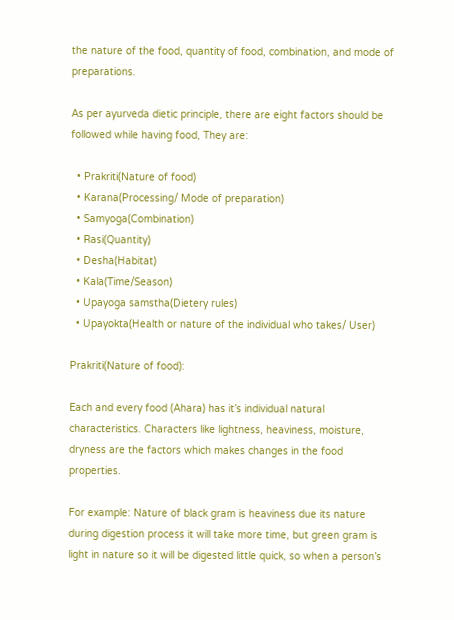the nature of the food, quantity of food, combination, and mode of preparations.

As per ayurveda dietic principle, there are eight factors should be followed while having food, They are:

  • Prakriti(Nature of food)
  • Karana(Processing/ Mode of preparation)
  • Samyoga(Combination)
  • Rasi(Quantity)
  • Desha(Habitat)
  • Kala(Time/Season)
  • Upayoga samstha(Dietery rules)
  • Upayokta(Health or nature of the individual who takes/ User)

Prakriti(Nature of food):

Each and every food (Ahara) has it’s individual natural characteristics. Characters like lightness, heaviness, moisture, dryness are the factors which makes changes in the food properties.

For example: Nature of black gram is heaviness due its nature during digestion process it will take more time, but green gram is light in nature so it will be digested little quick, so when a person’s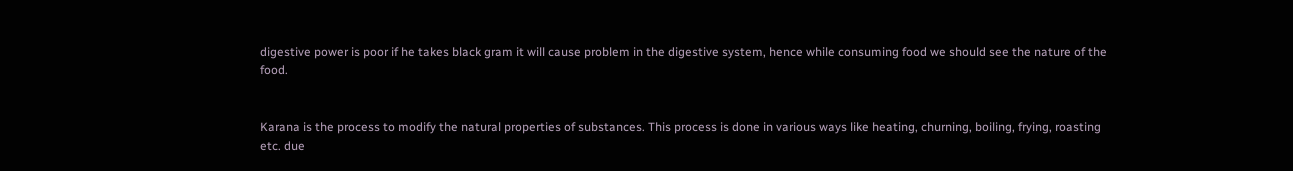digestive power is poor if he takes black gram it will cause problem in the digestive system, hence while consuming food we should see the nature of the food.


Karana is the process to modify the natural properties of substances. This process is done in various ways like heating, churning, boiling, frying, roasting etc. due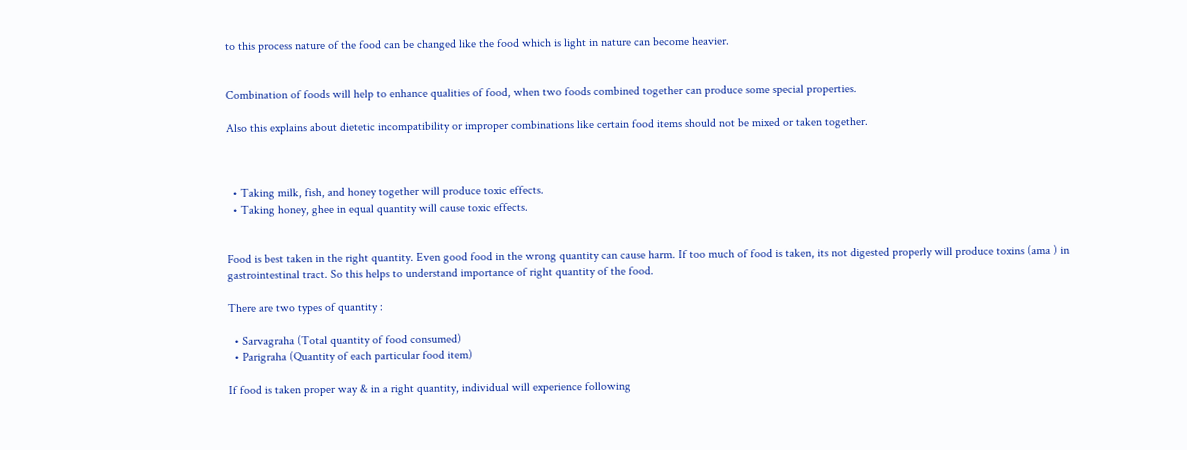to this process nature of the food can be changed like the food which is light in nature can become heavier.


Combination of foods will help to enhance qualities of food, when two foods combined together can produce some special properties.

Also this explains about dietetic incompatibility or improper combinations like certain food items should not be mixed or taken together.



  • Taking milk, fish, and honey together will produce toxic effects.
  • Taking honey, ghee in equal quantity will cause toxic effects.


Food is best taken in the right quantity. Even good food in the wrong quantity can cause harm. If too much of food is taken, its not digested properly will produce toxins (ama ) in gastrointestinal tract. So this helps to understand importance of right quantity of the food.

There are two types of quantity :

  • Sarvagraha (Total quantity of food consumed)
  • Parigraha (Quantity of each particular food item)

If food is taken proper way & in a right quantity, individual will experience following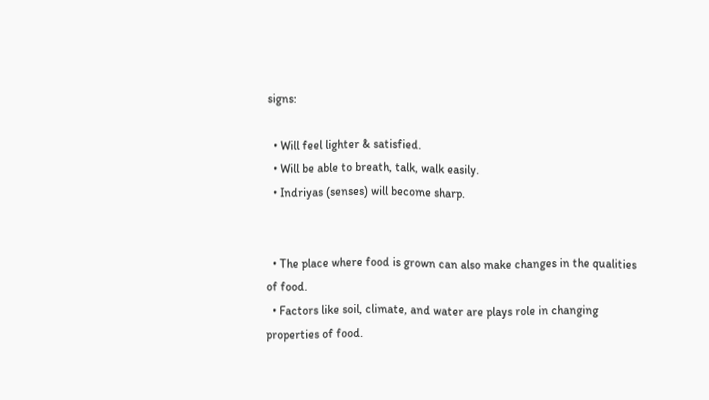signs:

  • Will feel lighter & satisfied.
  • Will be able to breath, talk, walk easily.
  • Indriyas (senses) will become sharp.


  • The place where food is grown can also make changes in the qualities of food.
  • Factors like soil, climate, and water are plays role in changing properties of food.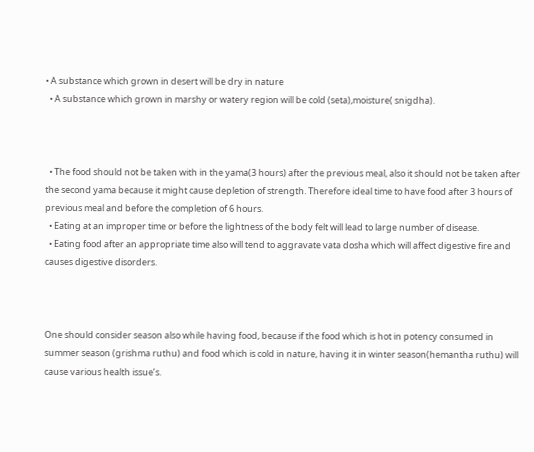• A substance which grown in desert will be dry in nature
  • A substance which grown in marshy or watery region will be cold (seta),moisture( snigdha).



  • The food should not be taken with in the yama(3 hours) after the previous meal, also it should not be taken after the second yama because it might cause depletion of strength. Therefore ideal time to have food after 3 hours of previous meal and before the completion of 6 hours.
  • Eating at an improper time or before the lightness of the body felt will lead to large number of disease.
  • Eating food after an appropriate time also will tend to aggravate vata dosha which will affect digestive fire and causes digestive disorders.



One should consider season also while having food, because if the food which is hot in potency consumed in summer season (grishma ruthu) and food which is cold in nature, having it in winter season(hemantha ruthu) will cause various health issue’s.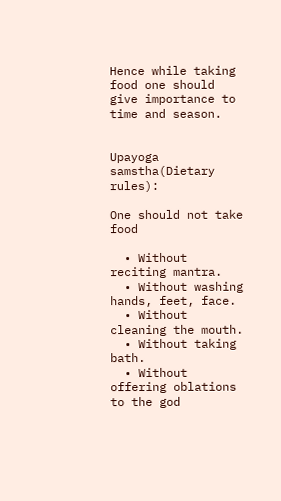Hence while taking food one should give importance to time and season.


Upayoga samstha(Dietary rules):

One should not take food

  • Without reciting mantra.
  • Without washing hands, feet, face.
  • Without cleaning the mouth.
  • Without taking bath.
  • Without offering oblations to the god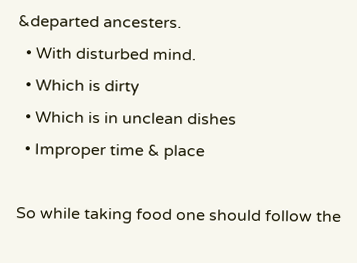&departed ancesters.
  • With disturbed mind.
  • Which is dirty
  • Which is in unclean dishes
  • Improper time & place

So while taking food one should follow the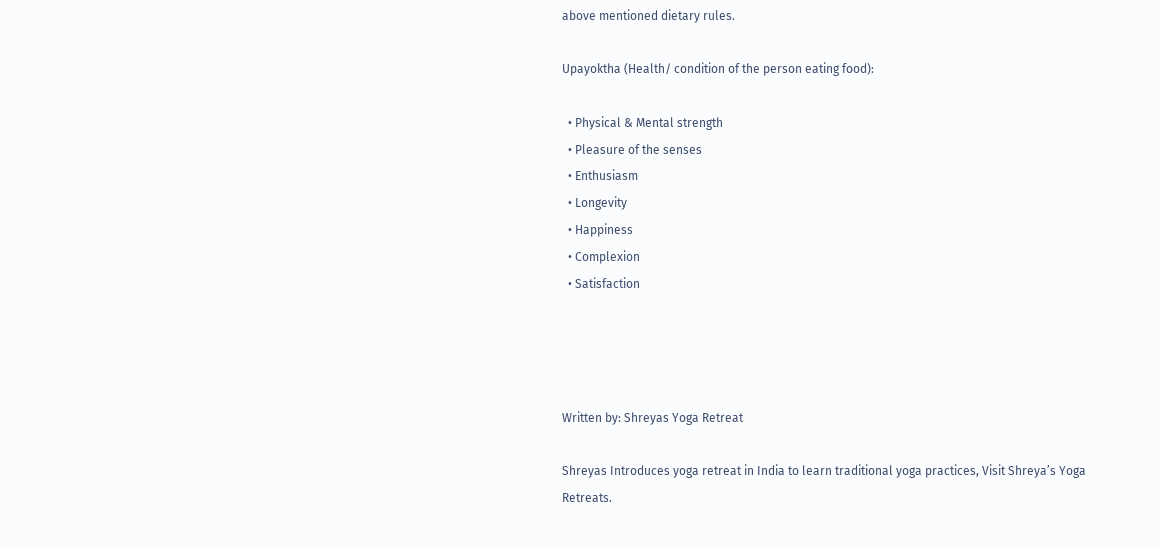above mentioned dietary rules.

Upayoktha (Health/ condition of the person eating food):

  • Physical & Mental strength
  • Pleasure of the senses
  • Enthusiasm
  • Longevity
  • Happiness
  • Complexion
  • Satisfaction




Written by: Shreyas Yoga Retreat

Shreyas Introduces yoga retreat in India to learn traditional yoga practices, Visit Shreya’s Yoga Retreats.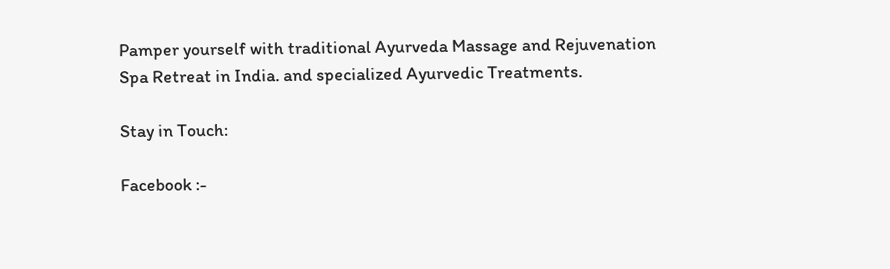Pamper yourself with traditional Ayurveda Massage and Rejuvenation Spa Retreat in India. and specialized Ayurvedic Treatments.

Stay in Touch:

Facebook :-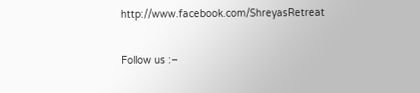http://www.facebook.com/ShreyasRetreat

Follow us :–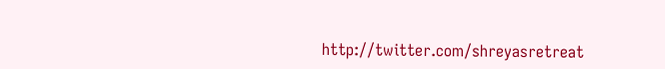http://twitter.com/shreyasretreat